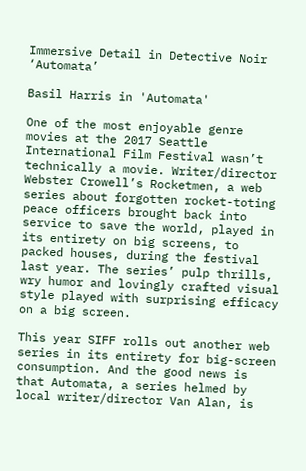Immersive Detail in Detective Noir ‘Automata’

Basil Harris in 'Automata'

One of the most enjoyable genre movies at the 2017 Seattle International Film Festival wasn’t technically a movie. Writer/director Webster Crowell’s Rocketmen, a web series about forgotten rocket-toting peace officers brought back into service to save the world, played in its entirety on big screens, to packed houses, during the festival last year. The series’ pulp thrills, wry humor and lovingly crafted visual style played with surprising efficacy on a big screen.

This year SIFF rolls out another web series in its entirety for big-screen consumption. And the good news is that Automata, a series helmed by local writer/director Van Alan, is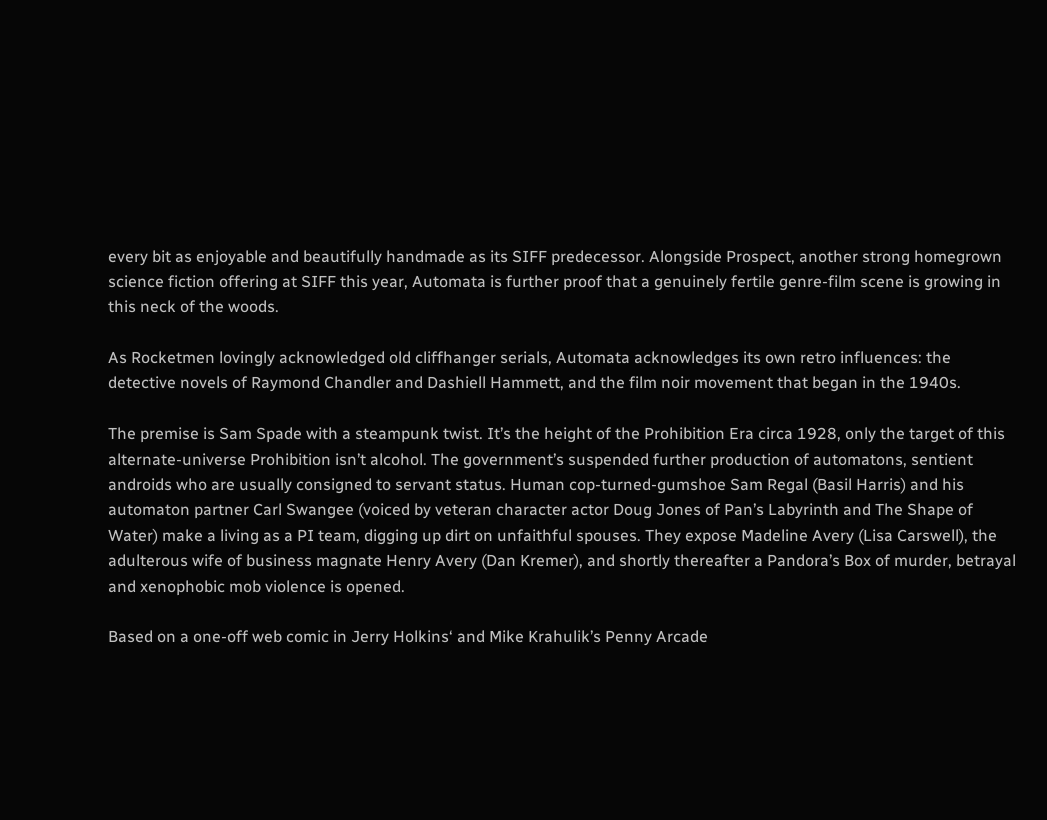every bit as enjoyable and beautifully handmade as its SIFF predecessor. Alongside Prospect, another strong homegrown science fiction offering at SIFF this year, Automata is further proof that a genuinely fertile genre-film scene is growing in this neck of the woods.

As Rocketmen lovingly acknowledged old cliffhanger serials, Automata acknowledges its own retro influences: the detective novels of Raymond Chandler and Dashiell Hammett, and the film noir movement that began in the 1940s.

The premise is Sam Spade with a steampunk twist. It’s the height of the Prohibition Era circa 1928, only the target of this alternate-universe Prohibition isn’t alcohol. The government’s suspended further production of automatons, sentient androids who are usually consigned to servant status. Human cop-turned-gumshoe Sam Regal (Basil Harris) and his automaton partner Carl Swangee (voiced by veteran character actor Doug Jones of Pan’s Labyrinth and The Shape of Water) make a living as a PI team, digging up dirt on unfaithful spouses. They expose Madeline Avery (Lisa Carswell), the adulterous wife of business magnate Henry Avery (Dan Kremer), and shortly thereafter a Pandora’s Box of murder, betrayal and xenophobic mob violence is opened.

Based on a one-off web comic in Jerry Holkins‘ and Mike Krahulik’s Penny Arcade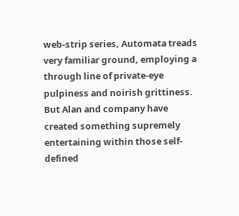web-strip series, Automata treads very familiar ground, employing a through line of private-eye pulpiness and noirish grittiness. But Alan and company have created something supremely entertaining within those self-defined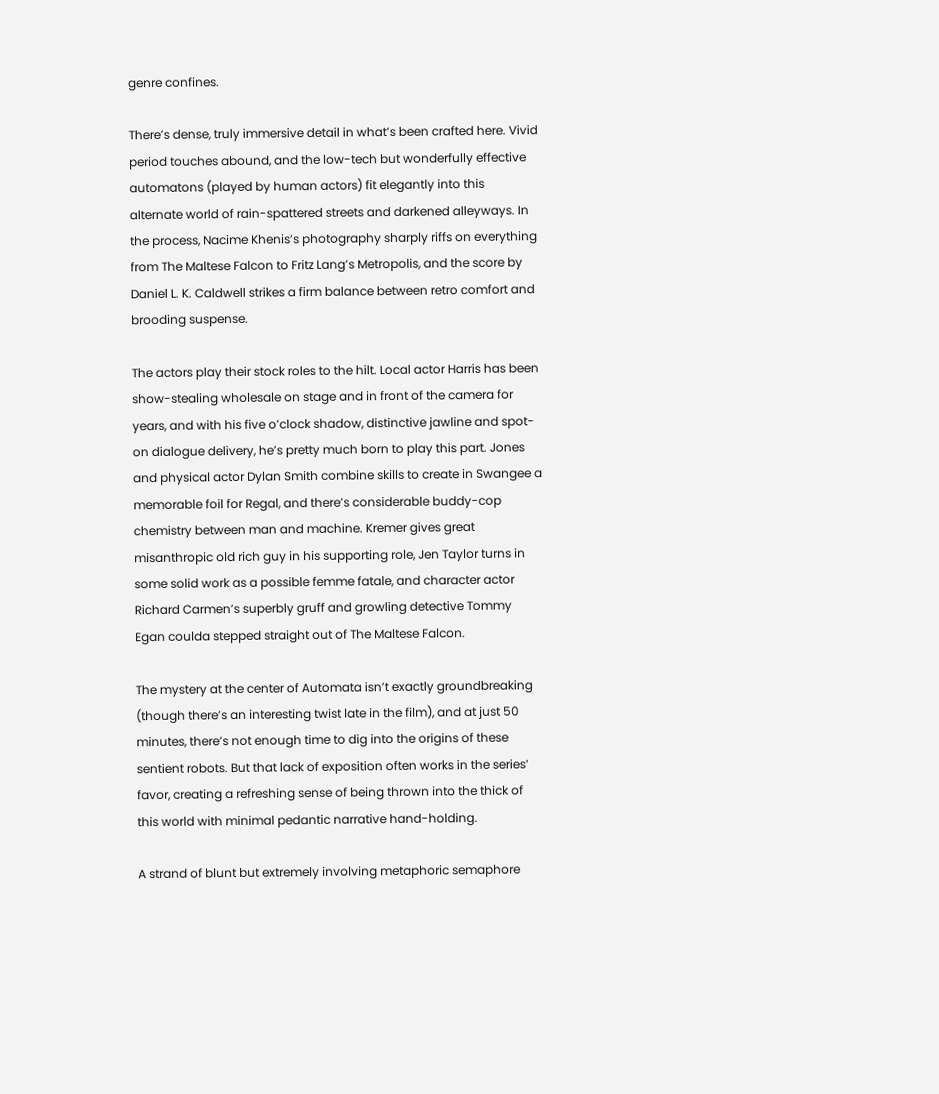genre confines.

There’s dense, truly immersive detail in what’s been crafted here. Vivid period touches abound, and the low-tech but wonderfully effective automatons (played by human actors) fit elegantly into this alternate world of rain-spattered streets and darkened alleyways. In the process, Nacime Khenis’s photography sharply riffs on everything from The Maltese Falcon to Fritz Lang’s Metropolis, and the score by Daniel L. K. Caldwell strikes a firm balance between retro comfort and brooding suspense.

The actors play their stock roles to the hilt. Local actor Harris has been show-stealing wholesale on stage and in front of the camera for years, and with his five o’clock shadow, distinctive jawline and spot-on dialogue delivery, he’s pretty much born to play this part. Jones and physical actor Dylan Smith combine skills to create in Swangee a memorable foil for Regal, and there’s considerable buddy-cop chemistry between man and machine. Kremer gives great misanthropic old rich guy in his supporting role, Jen Taylor turns in some solid work as a possible femme fatale, and character actor Richard Carmen’s superbly gruff and growling detective Tommy Egan coulda stepped straight out of The Maltese Falcon.

The mystery at the center of Automata isn’t exactly groundbreaking (though there’s an interesting twist late in the film), and at just 50 minutes, there’s not enough time to dig into the origins of these sentient robots. But that lack of exposition often works in the series’ favor, creating a refreshing sense of being thrown into the thick of this world with minimal pedantic narrative hand-holding.

A strand of blunt but extremely involving metaphoric semaphore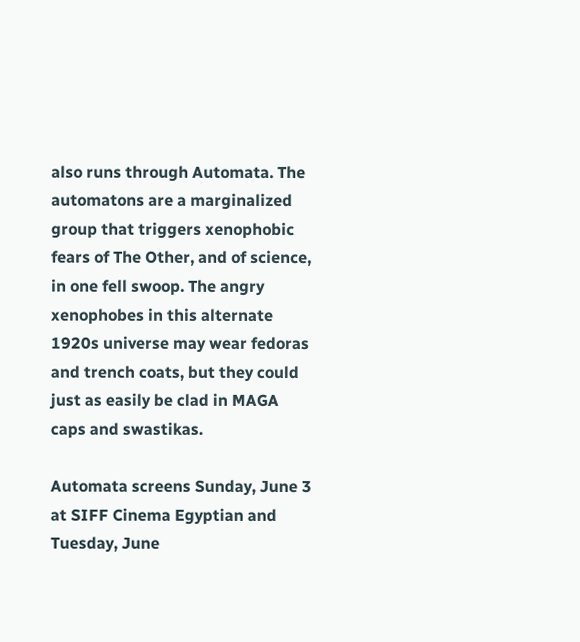also runs through Automata. The automatons are a marginalized group that triggers xenophobic fears of The Other, and of science, in one fell swoop. The angry xenophobes in this alternate 1920s universe may wear fedoras and trench coats, but they could just as easily be clad in MAGA caps and swastikas.

Automata screens Sunday, June 3 at SIFF Cinema Egyptian and Tuesday, June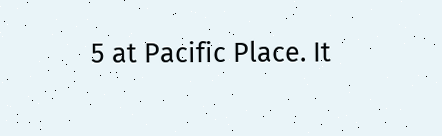5 at Pacific Place. It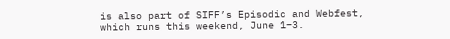is also part of SIFF’s Episodic and Webfest, which runs this weekend, June 1–3.